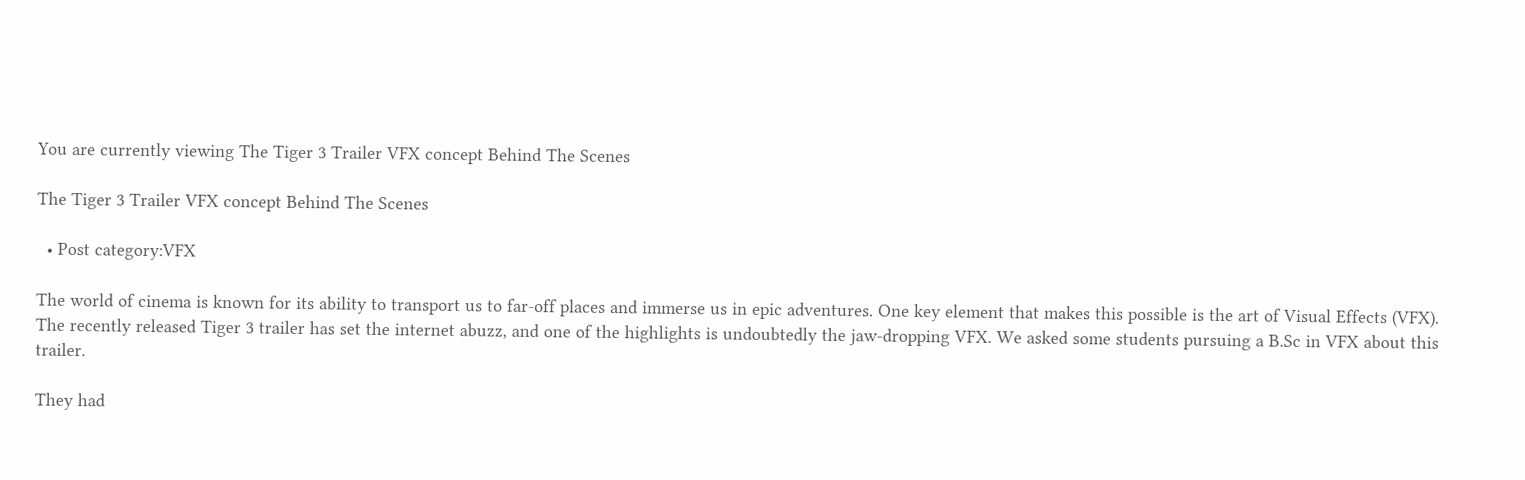You are currently viewing The Tiger 3 Trailer VFX concept Behind The Scenes

The Tiger 3 Trailer VFX concept Behind The Scenes

  • Post category:VFX

The world of cinema is known for its ability to transport us to far-off places and immerse us in epic adventures. One key element that makes this possible is the art of Visual Effects (VFX). The recently released Tiger 3 trailer has set the internet abuzz, and one of the highlights is undoubtedly the jaw-dropping VFX. We asked some students pursuing a B.Sc in VFX about this trailer.

They had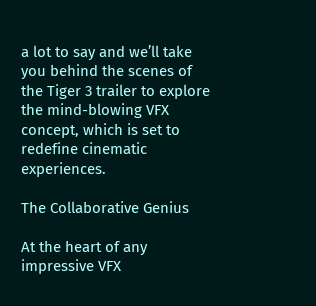a lot to say and we’ll take you behind the scenes of the Tiger 3 trailer to explore the mind-blowing VFX concept, which is set to redefine cinematic experiences.

The Collaborative Genius

At the heart of any impressive VFX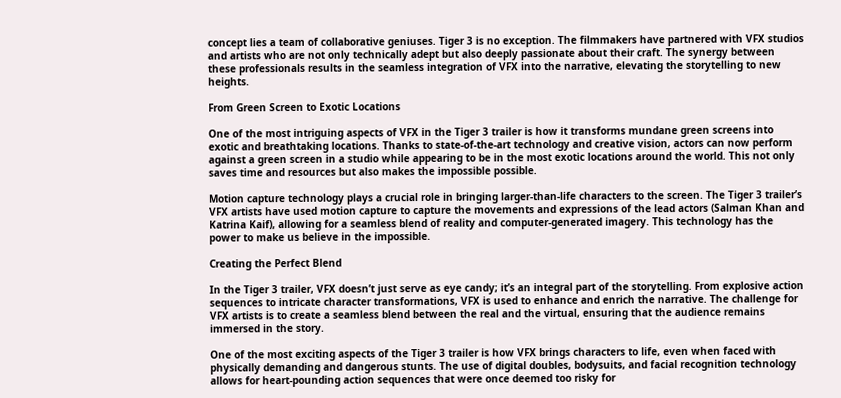concept lies a team of collaborative geniuses. Tiger 3 is no exception. The filmmakers have partnered with VFX studios and artists who are not only technically adept but also deeply passionate about their craft. The synergy between these professionals results in the seamless integration of VFX into the narrative, elevating the storytelling to new heights.

From Green Screen to Exotic Locations

One of the most intriguing aspects of VFX in the Tiger 3 trailer is how it transforms mundane green screens into exotic and breathtaking locations. Thanks to state-of-the-art technology and creative vision, actors can now perform against a green screen in a studio while appearing to be in the most exotic locations around the world. This not only saves time and resources but also makes the impossible possible.

Motion capture technology plays a crucial role in bringing larger-than-life characters to the screen. The Tiger 3 trailer’s VFX artists have used motion capture to capture the movements and expressions of the lead actors (Salman Khan and Katrina Kaif), allowing for a seamless blend of reality and computer-generated imagery. This technology has the power to make us believe in the impossible.

Creating the Perfect Blend

In the Tiger 3 trailer, VFX doesn’t just serve as eye candy; it’s an integral part of the storytelling. From explosive action sequences to intricate character transformations, VFX is used to enhance and enrich the narrative. The challenge for VFX artists is to create a seamless blend between the real and the virtual, ensuring that the audience remains immersed in the story.

One of the most exciting aspects of the Tiger 3 trailer is how VFX brings characters to life, even when faced with physically demanding and dangerous stunts. The use of digital doubles, bodysuits, and facial recognition technology allows for heart-pounding action sequences that were once deemed too risky for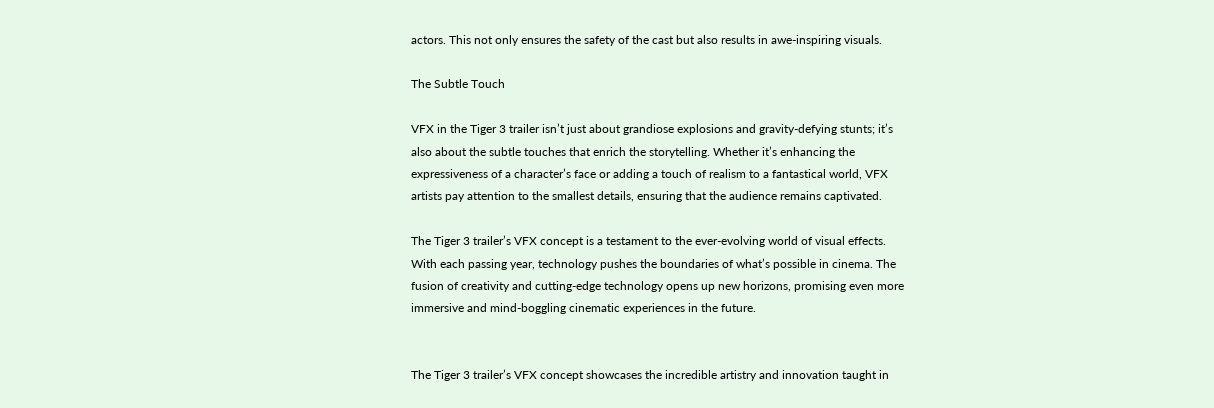actors. This not only ensures the safety of the cast but also results in awe-inspiring visuals.

The Subtle Touch

VFX in the Tiger 3 trailer isn’t just about grandiose explosions and gravity-defying stunts; it’s also about the subtle touches that enrich the storytelling. Whether it’s enhancing the expressiveness of a character’s face or adding a touch of realism to a fantastical world, VFX artists pay attention to the smallest details, ensuring that the audience remains captivated.

The Tiger 3 trailer’s VFX concept is a testament to the ever-evolving world of visual effects. With each passing year, technology pushes the boundaries of what’s possible in cinema. The fusion of creativity and cutting-edge technology opens up new horizons, promising even more immersive and mind-boggling cinematic experiences in the future.


The Tiger 3 trailer’s VFX concept showcases the incredible artistry and innovation taught in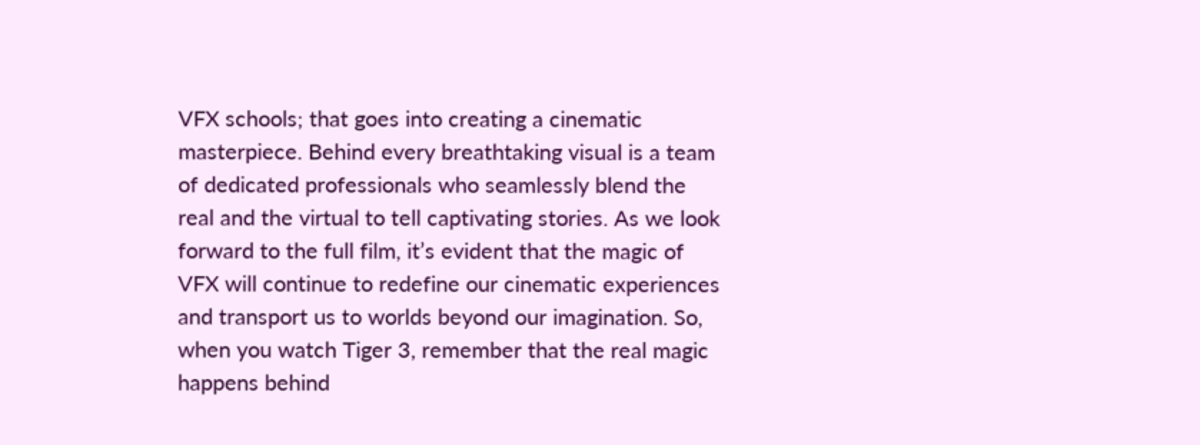VFX schools; that goes into creating a cinematic masterpiece. Behind every breathtaking visual is a team of dedicated professionals who seamlessly blend the real and the virtual to tell captivating stories. As we look forward to the full film, it’s evident that the magic of VFX will continue to redefine our cinematic experiences and transport us to worlds beyond our imagination. So, when you watch Tiger 3, remember that the real magic happens behind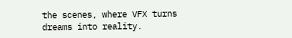the scenes, where VFX turns dreams into reality.